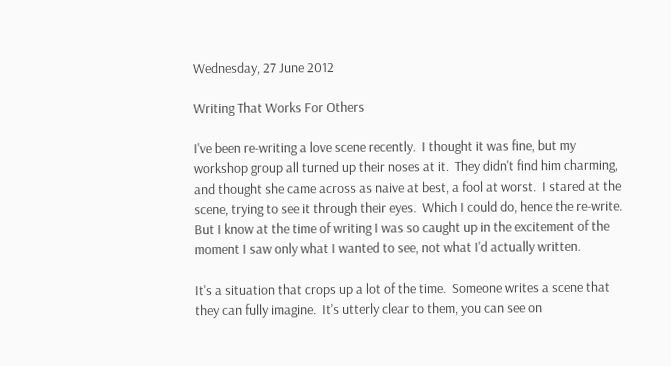Wednesday, 27 June 2012

Writing That Works For Others

I've been re-writing a love scene recently.  I thought it was fine, but my workshop group all turned up their noses at it.  They didn't find him charming, and thought she came across as naive at best, a fool at worst.  I stared at the scene, trying to see it through their eyes.  Which I could do, hence the re-write.  But I know at the time of writing I was so caught up in the excitement of the moment I saw only what I wanted to see, not what I'd actually written.

It's a situation that crops up a lot of the time.  Someone writes a scene that they can fully imagine.  It's utterly clear to them, you can see on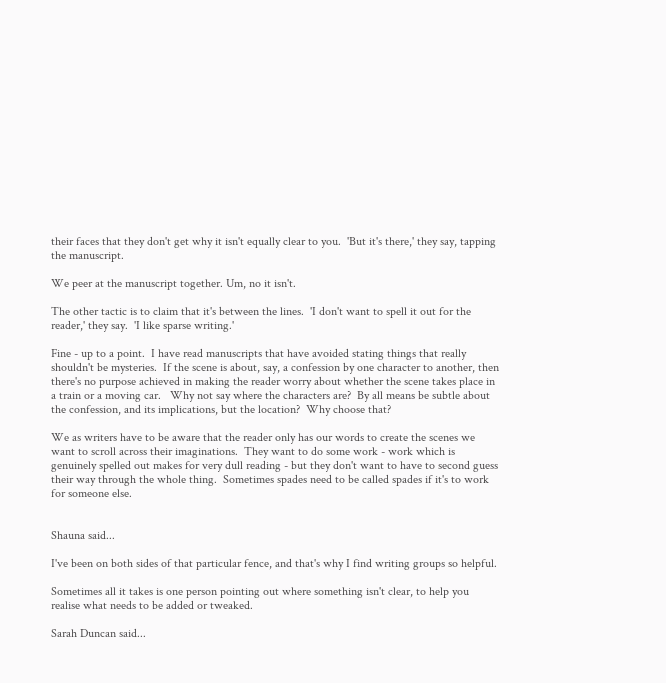their faces that they don't get why it isn't equally clear to you.  'But it's there,' they say, tapping the manuscript.

We peer at the manuscript together. Um, no it isn't.

The other tactic is to claim that it's between the lines.  'I don't want to spell it out for the reader,' they say.  'I like sparse writing.'

Fine - up to a point.  I have read manuscripts that have avoided stating things that really shouldn't be mysteries.  If the scene is about, say, a confession by one character to another, then there's no purpose achieved in making the reader worry about whether the scene takes place in a train or a moving car.   Why not say where the characters are?  By all means be subtle about the confession, and its implications, but the location?  Why choose that?

We as writers have to be aware that the reader only has our words to create the scenes we want to scroll across their imaginations.  They want to do some work - work which is genuinely spelled out makes for very dull reading - but they don't want to have to second guess their way through the whole thing.  Sometimes spades need to be called spades if it's to work for someone else.


Shauna said...

I've been on both sides of that particular fence, and that's why I find writing groups so helpful.

Sometimes all it takes is one person pointing out where something isn't clear, to help you realise what needs to be added or tweaked.

Sarah Duncan said...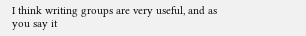I think writing groups are very useful, and as you say it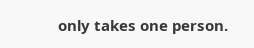only takes one person.